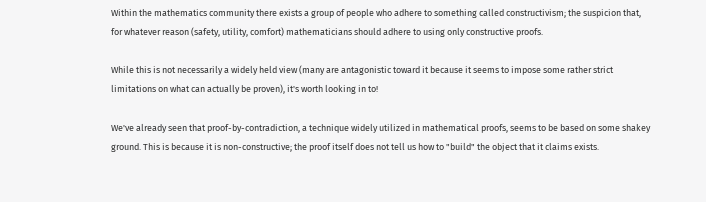Within the mathematics community there exists a group of people who adhere to something called constructivism; the suspicion that, for whatever reason (safety, utility, comfort) mathematicians should adhere to using only constructive proofs.

While this is not necessarily a widely held view (many are antagonistic toward it because it seems to impose some rather strict limitations on what can actually be proven), it's worth looking in to!

We've already seen that proof-by-contradiction, a technique widely utilized in mathematical proofs, seems to be based on some shakey ground. This is because it is non-constructive; the proof itself does not tell us how to "build" the object that it claims exists.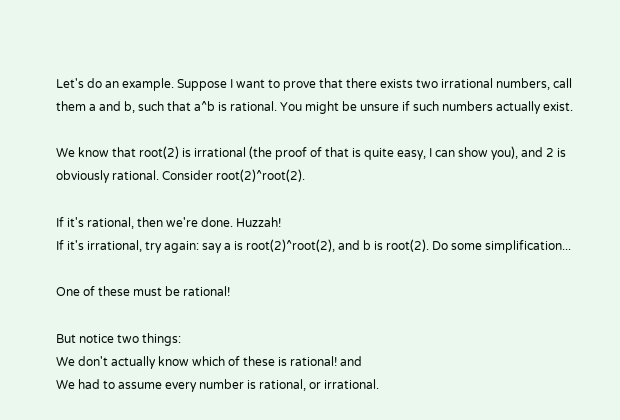Let's do an example. Suppose I want to prove that there exists two irrational numbers, call them a and b, such that a^b is rational. You might be unsure if such numbers actually exist.

We know that root(2) is irrational (the proof of that is quite easy, I can show you), and 2 is obviously rational. Consider root(2)^root(2).

If it's rational, then we're done. Huzzah!
If it's irrational, try again: say a is root(2)^root(2), and b is root(2). Do some simplification...

One of these must be rational!

But notice two things:
We don't actually know which of these is rational! and
We had to assume every number is rational, or irrational.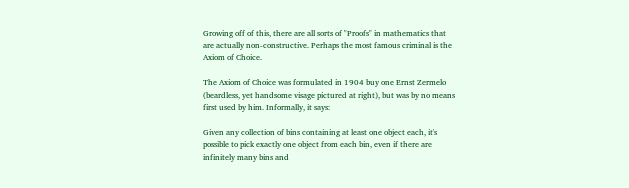Growing off of this, there are all sorts of "Proofs" in mathematics that are actually non-constructive. Perhaps the most famous criminal is the Axiom of Choice.

The Axiom of Choice was formulated in 1904 buy one Ernst Zermelo (beardless, yet handsome visage pictured at right), but was by no means first used by him. Informally, it says:

Given any collection of bins containing at least one object each, it's possible to pick exactly one object from each bin, even if there are infinitely many bins and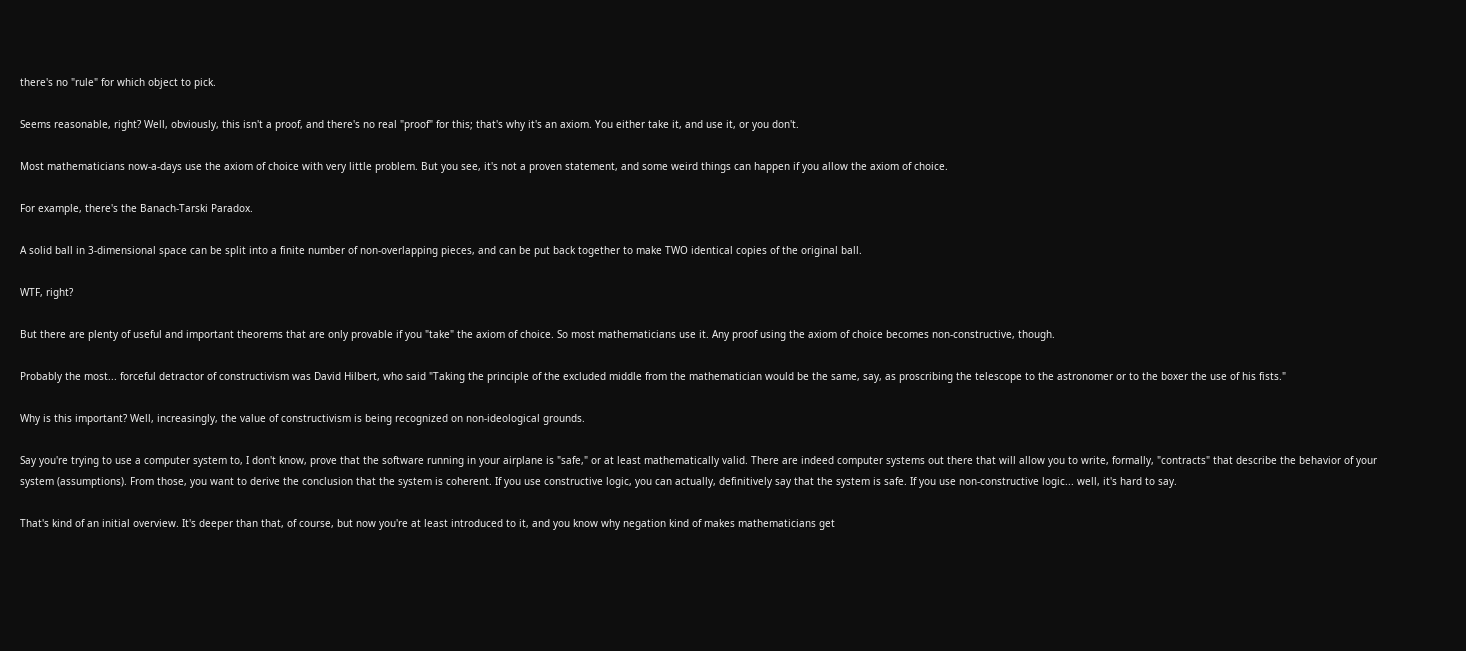there's no "rule" for which object to pick.

Seems reasonable, right? Well, obviously, this isn't a proof, and there's no real "proof" for this; that's why it's an axiom. You either take it, and use it, or you don't.

Most mathematicians now-a-days use the axiom of choice with very little problem. But you see, it's not a proven statement, and some weird things can happen if you allow the axiom of choice.

For example, there's the Banach-Tarski Paradox.

A solid ball in 3-dimensional space can be split into a finite number of non-overlapping pieces, and can be put back together to make TWO identical copies of the original ball.

WTF, right?

But there are plenty of useful and important theorems that are only provable if you "take" the axiom of choice. So most mathematicians use it. Any proof using the axiom of choice becomes non-constructive, though.

Probably the most... forceful detractor of constructivism was David Hilbert, who said "Taking the principle of the excluded middle from the mathematician would be the same, say, as proscribing the telescope to the astronomer or to the boxer the use of his fists."

Why is this important? Well, increasingly, the value of constructivism is being recognized on non-ideological grounds.

Say you're trying to use a computer system to, I don't know, prove that the software running in your airplane is "safe," or at least mathematically valid. There are indeed computer systems out there that will allow you to write, formally, "contracts" that describe the behavior of your system (assumptions). From those, you want to derive the conclusion that the system is coherent. If you use constructive logic, you can actually, definitively say that the system is safe. If you use non-constructive logic... well, it's hard to say.

That's kind of an initial overview. It's deeper than that, of course, but now you're at least introduced to it, and you know why negation kind of makes mathematicians get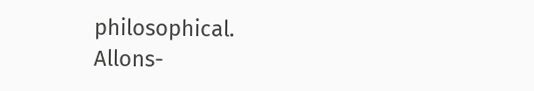philosophical.
Allons-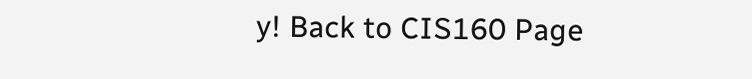y! Back to CIS160 Page